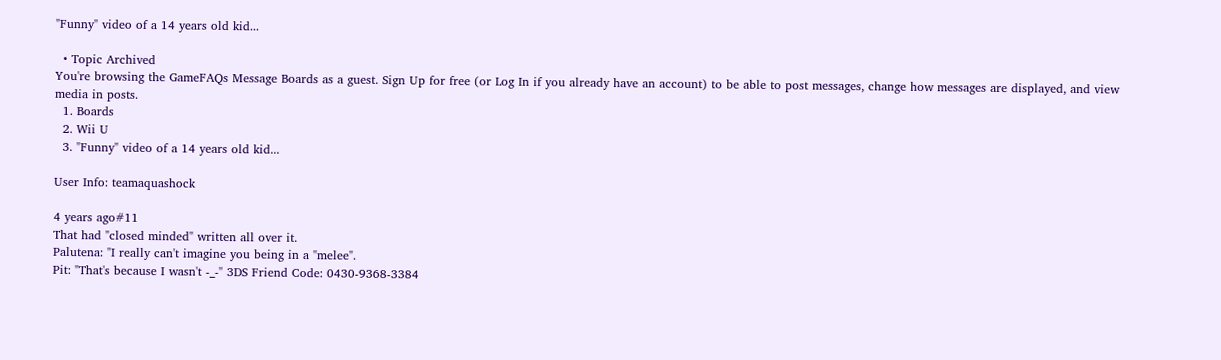"Funny" video of a 14 years old kid...

  • Topic Archived
You're browsing the GameFAQs Message Boards as a guest. Sign Up for free (or Log In if you already have an account) to be able to post messages, change how messages are displayed, and view media in posts.
  1. Boards
  2. Wii U
  3. "Funny" video of a 14 years old kid...

User Info: teamaquashock

4 years ago#11
That had "closed minded" written all over it.
Palutena: "I really can't imagine you being in a "melee".
Pit: "That's because I wasn't -_-" 3DS Friend Code: 0430-9368-3384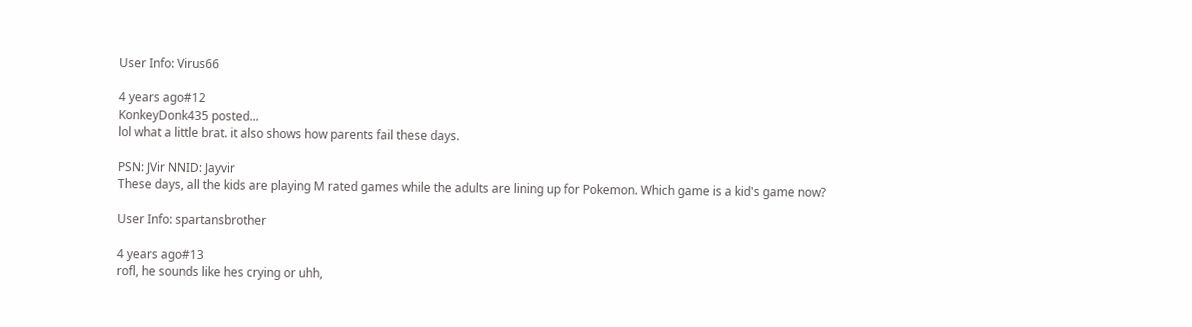User Info: Virus66

4 years ago#12
KonkeyDonk435 posted...
lol what a little brat. it also shows how parents fail these days.

PSN: JVir NNID: Jayvir
These days, all the kids are playing M rated games while the adults are lining up for Pokemon. Which game is a kid's game now?

User Info: spartansbrother

4 years ago#13
rofl, he sounds like hes crying or uhh,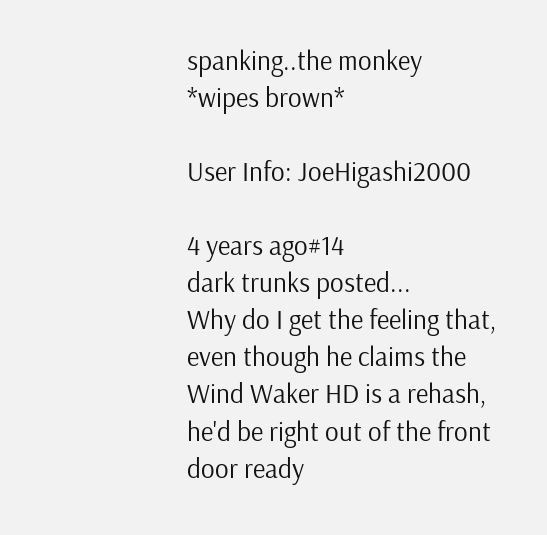spanking..the monkey
*wipes brown*

User Info: JoeHigashi2000

4 years ago#14
dark trunks posted...
Why do I get the feeling that, even though he claims the Wind Waker HD is a rehash, he'd be right out of the front door ready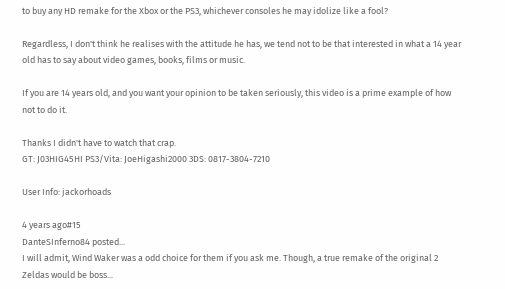to buy any HD remake for the Xbox or the PS3, whichever consoles he may idolize like a fool?

Regardless, I don't think he realises with the attitude he has, we tend not to be that interested in what a 14 year old has to say about video games, books, films or music.

If you are 14 years old, and you want your opinion to be taken seriously, this video is a prime example of how not to do it.

Thanks I didn't have to watch that crap.
GT: J03HIG45HI PS3/Vita: JoeHigashi2000 3DS: 0817-3804-7210

User Info: jackorhoads

4 years ago#15
DanteSInferno84 posted...
I will admit, Wind Waker was a odd choice for them if you ask me. Though, a true remake of the original 2 Zeldas would be boss...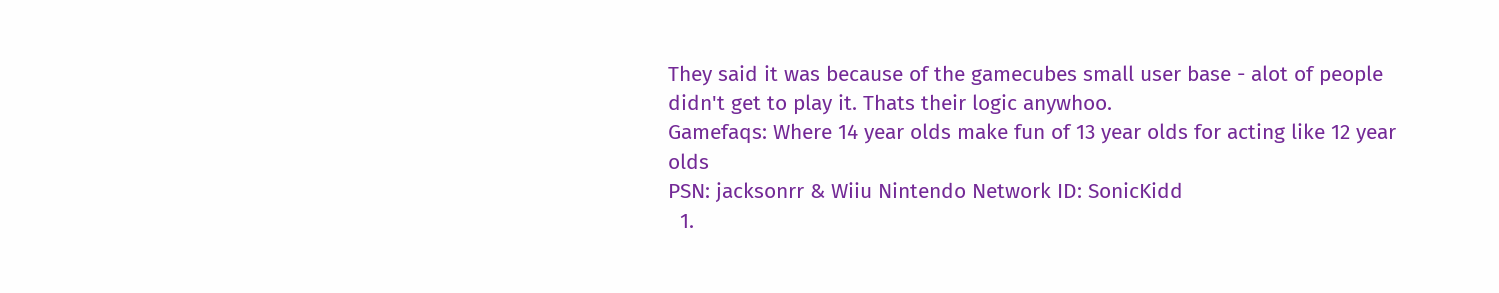They said it was because of the gamecubes small user base - alot of people didn't get to play it. Thats their logic anywhoo.
Gamefaqs: Where 14 year olds make fun of 13 year olds for acting like 12 year olds
PSN: jacksonrr & Wiiu Nintendo Network ID: SonicKidd
  1.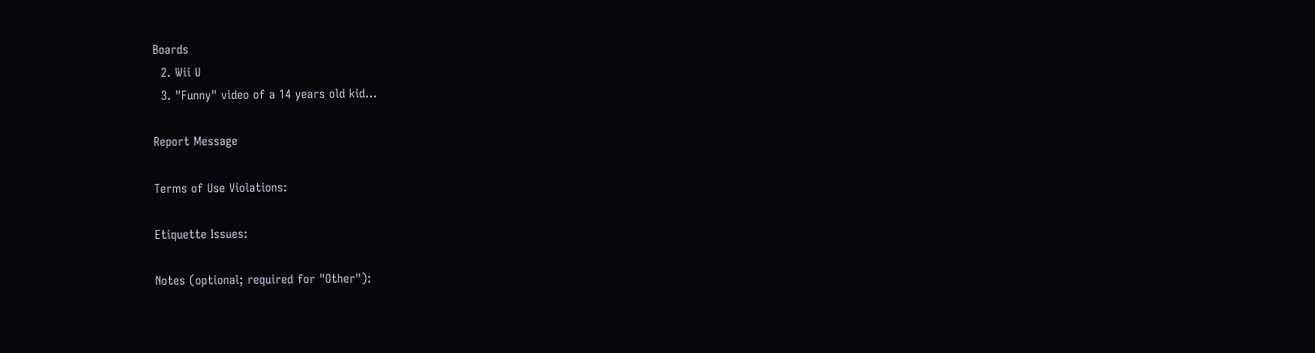Boards
  2. Wii U
  3. "Funny" video of a 14 years old kid...

Report Message

Terms of Use Violations:

Etiquette Issues:

Notes (optional; required for "Other"):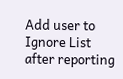Add user to Ignore List after reporting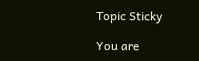Topic Sticky

You are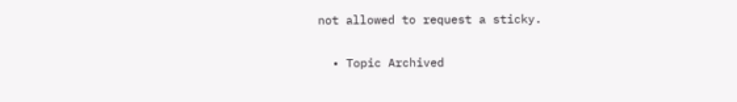not allowed to request a sticky.

  • Topic Archived